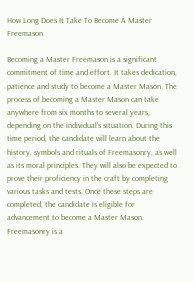How Long Does It Take To Become A Master Freemason

Becoming a Master Freemason is a significant commitment of time and effort. It takes dedication, patience and study to become a Master Mason. The process of becoming a Master Mason can take anywhere from six months to several years, depending on the individual’s situation. During this time period, the candidate will learn about the history, symbols and rituals of Freemasonry, as well as its moral principles. They will also be expected to prove their proficiency in the craft by completing various tasks and tests. Once these steps are completed, the candidate is eligible for advancement to become a Master Mason. Freemasonry is a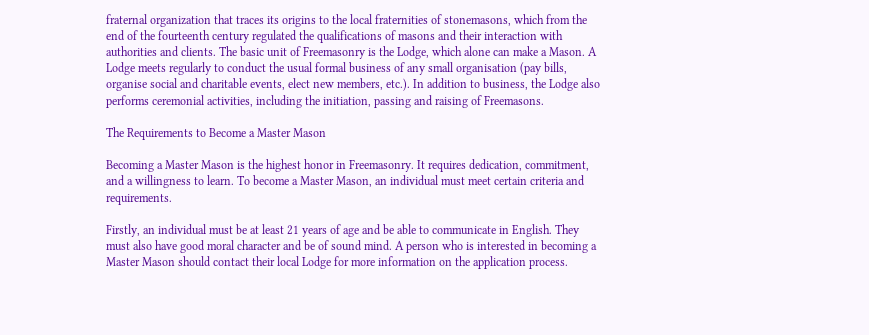fraternal organization that traces its origins to the local fraternities of stonemasons, which from the end of the fourteenth century regulated the qualifications of masons and their interaction with authorities and clients. The basic unit of Freemasonry is the Lodge, which alone can make a Mason. A Lodge meets regularly to conduct the usual formal business of any small organisation (pay bills, organise social and charitable events, elect new members, etc.). In addition to business, the Lodge also performs ceremonial activities, including the initiation, passing and raising of Freemasons.

The Requirements to Become a Master Mason

Becoming a Master Mason is the highest honor in Freemasonry. It requires dedication, commitment, and a willingness to learn. To become a Master Mason, an individual must meet certain criteria and requirements.

Firstly, an individual must be at least 21 years of age and be able to communicate in English. They must also have good moral character and be of sound mind. A person who is interested in becoming a Master Mason should contact their local Lodge for more information on the application process.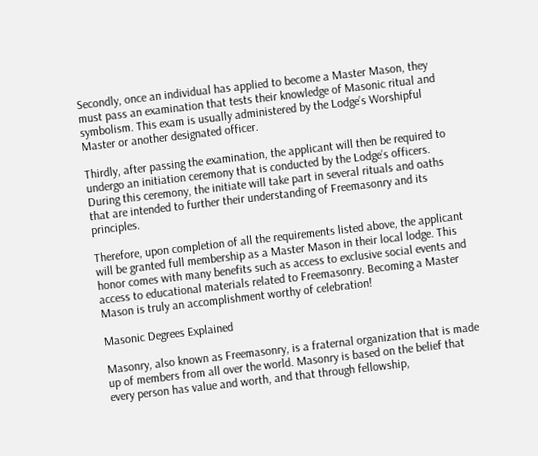Secondly, once an individual has applied to become a Master Mason, they must pass an examination that tests their knowledge of Masonic ritual and symbolism. This exam is usually administered by the Lodge’s Worshipful Master or another designated officer.

Thirdly, after passing the examination, the applicant will then be required to undergo an initiation ceremony that is conducted by the Lodge’s officers. During this ceremony, the initiate will take part in several rituals and oaths that are intended to further their understanding of Freemasonry and its principles.

Therefore, upon completion of all the requirements listed above, the applicant will be granted full membership as a Master Mason in their local lodge. This honor comes with many benefits such as access to exclusive social events and access to educational materials related to Freemasonry. Becoming a Master Mason is truly an accomplishment worthy of celebration!

Masonic Degrees Explained

Masonry, also known as Freemasonry, is a fraternal organization that is made up of members from all over the world. Masonry is based on the belief that every person has value and worth, and that through fellowship,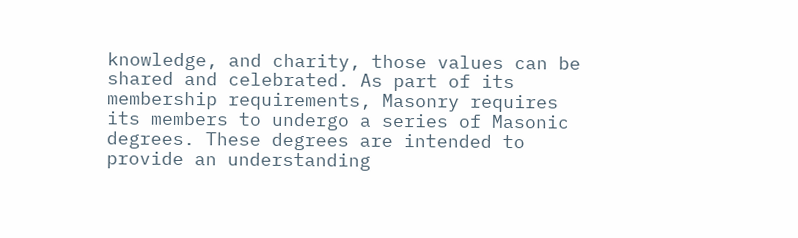knowledge, and charity, those values can be shared and celebrated. As part of its membership requirements, Masonry requires its members to undergo a series of Masonic degrees. These degrees are intended to provide an understanding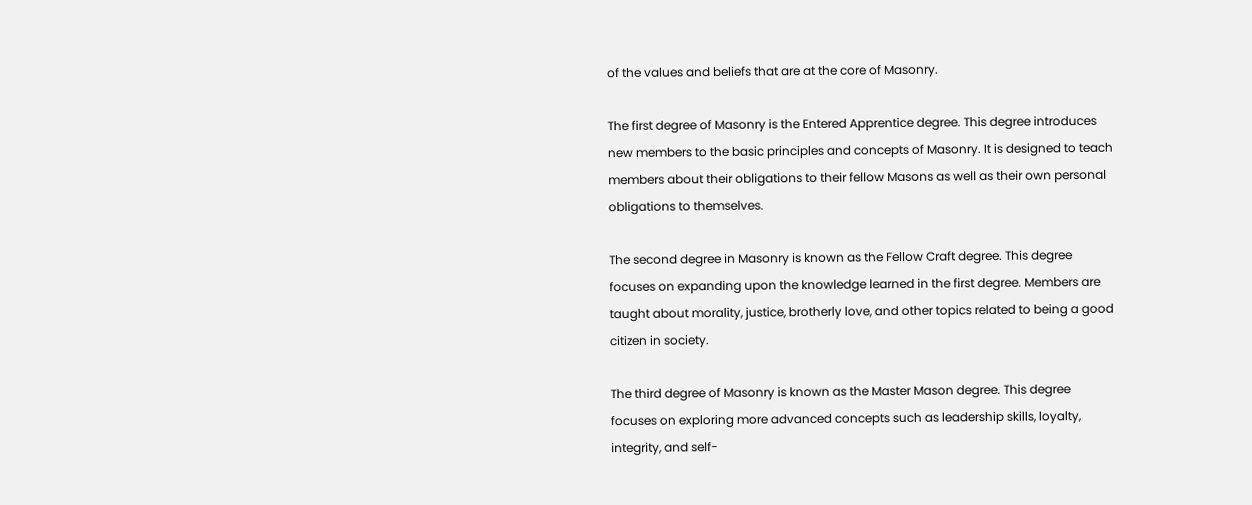of the values and beliefs that are at the core of Masonry.

The first degree of Masonry is the Entered Apprentice degree. This degree introduces new members to the basic principles and concepts of Masonry. It is designed to teach members about their obligations to their fellow Masons as well as their own personal obligations to themselves.

The second degree in Masonry is known as the Fellow Craft degree. This degree focuses on expanding upon the knowledge learned in the first degree. Members are taught about morality, justice, brotherly love, and other topics related to being a good citizen in society.

The third degree of Masonry is known as the Master Mason degree. This degree focuses on exploring more advanced concepts such as leadership skills, loyalty, integrity, and self-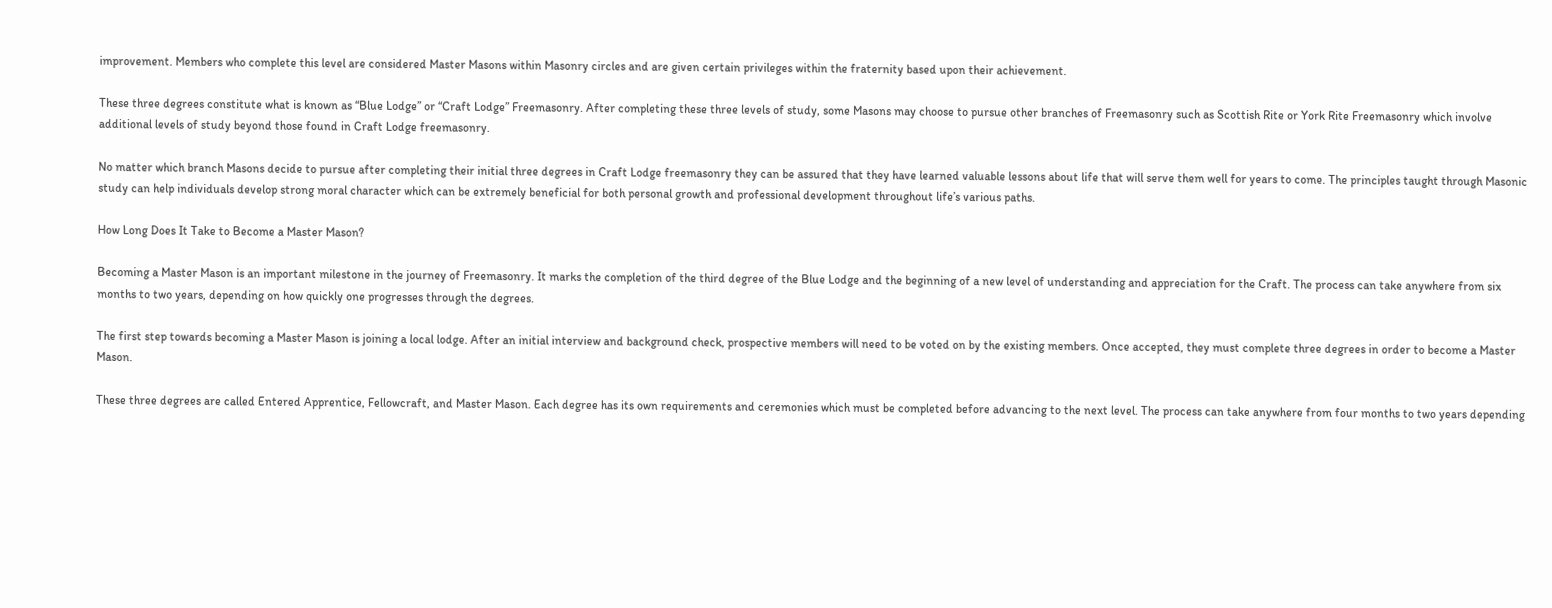improvement. Members who complete this level are considered Master Masons within Masonry circles and are given certain privileges within the fraternity based upon their achievement.

These three degrees constitute what is known as “Blue Lodge” or “Craft Lodge” Freemasonry. After completing these three levels of study, some Masons may choose to pursue other branches of Freemasonry such as Scottish Rite or York Rite Freemasonry which involve additional levels of study beyond those found in Craft Lodge freemasonry.

No matter which branch Masons decide to pursue after completing their initial three degrees in Craft Lodge freemasonry they can be assured that they have learned valuable lessons about life that will serve them well for years to come. The principles taught through Masonic study can help individuals develop strong moral character which can be extremely beneficial for both personal growth and professional development throughout life’s various paths.

How Long Does It Take to Become a Master Mason?

Becoming a Master Mason is an important milestone in the journey of Freemasonry. It marks the completion of the third degree of the Blue Lodge and the beginning of a new level of understanding and appreciation for the Craft. The process can take anywhere from six months to two years, depending on how quickly one progresses through the degrees.

The first step towards becoming a Master Mason is joining a local lodge. After an initial interview and background check, prospective members will need to be voted on by the existing members. Once accepted, they must complete three degrees in order to become a Master Mason.

These three degrees are called Entered Apprentice, Fellowcraft, and Master Mason. Each degree has its own requirements and ceremonies which must be completed before advancing to the next level. The process can take anywhere from four months to two years depending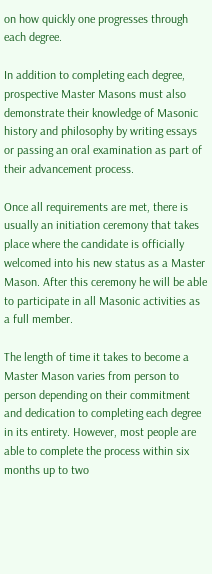on how quickly one progresses through each degree.

In addition to completing each degree, prospective Master Masons must also demonstrate their knowledge of Masonic history and philosophy by writing essays or passing an oral examination as part of their advancement process.

Once all requirements are met, there is usually an initiation ceremony that takes place where the candidate is officially welcomed into his new status as a Master Mason. After this ceremony he will be able to participate in all Masonic activities as a full member.

The length of time it takes to become a Master Mason varies from person to person depending on their commitment and dedication to completing each degree in its entirety. However, most people are able to complete the process within six months up to two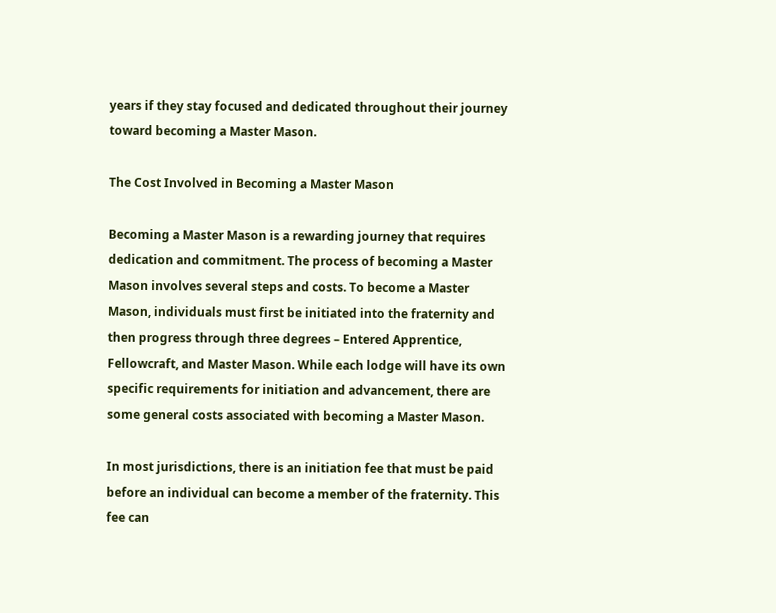years if they stay focused and dedicated throughout their journey toward becoming a Master Mason.

The Cost Involved in Becoming a Master Mason

Becoming a Master Mason is a rewarding journey that requires dedication and commitment. The process of becoming a Master Mason involves several steps and costs. To become a Master Mason, individuals must first be initiated into the fraternity and then progress through three degrees – Entered Apprentice, Fellowcraft, and Master Mason. While each lodge will have its own specific requirements for initiation and advancement, there are some general costs associated with becoming a Master Mason.

In most jurisdictions, there is an initiation fee that must be paid before an individual can become a member of the fraternity. This fee can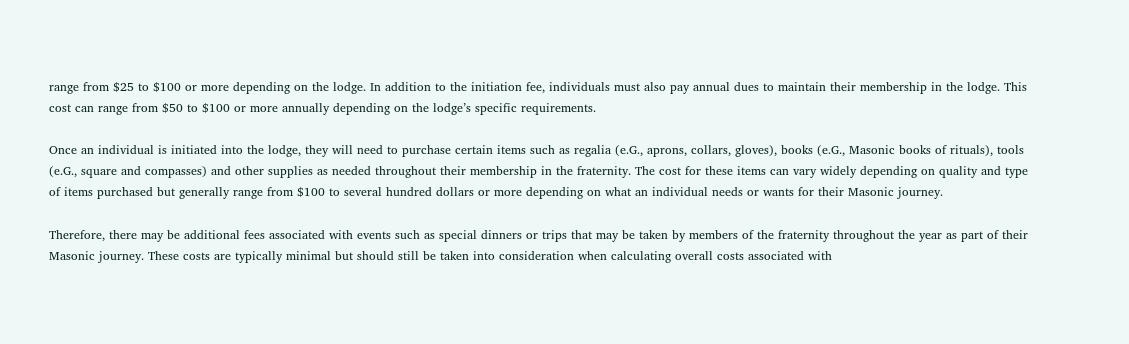range from $25 to $100 or more depending on the lodge. In addition to the initiation fee, individuals must also pay annual dues to maintain their membership in the lodge. This cost can range from $50 to $100 or more annually depending on the lodge’s specific requirements.

Once an individual is initiated into the lodge, they will need to purchase certain items such as regalia (e.G., aprons, collars, gloves), books (e.G., Masonic books of rituals), tools (e.G., square and compasses) and other supplies as needed throughout their membership in the fraternity. The cost for these items can vary widely depending on quality and type of items purchased but generally range from $100 to several hundred dollars or more depending on what an individual needs or wants for their Masonic journey.

Therefore, there may be additional fees associated with events such as special dinners or trips that may be taken by members of the fraternity throughout the year as part of their Masonic journey. These costs are typically minimal but should still be taken into consideration when calculating overall costs associated with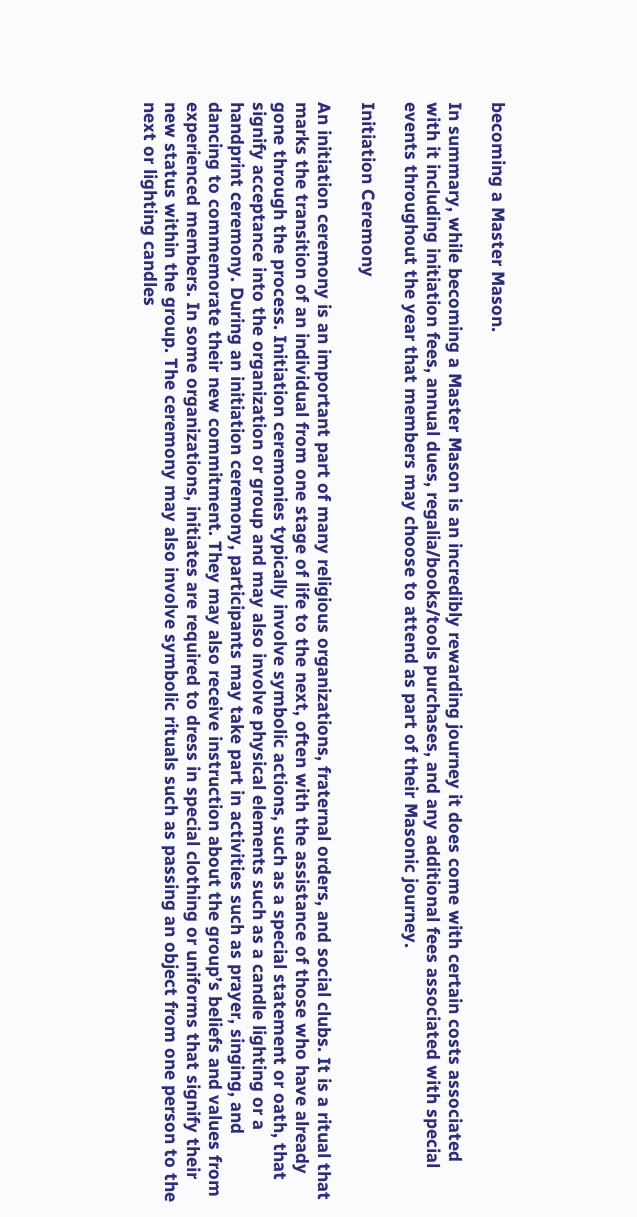becoming a Master Mason.

In summary, while becoming a Master Mason is an incredibly rewarding journey it does come with certain costs associated with it including initiation fees, annual dues, regalia/books/tools purchases, and any additional fees associated with special events throughout the year that members may choose to attend as part of their Masonic journey.

Initiation Ceremony

An initiation ceremony is an important part of many religious organizations, fraternal orders, and social clubs. It is a ritual that marks the transition of an individual from one stage of life to the next, often with the assistance of those who have already gone through the process. Initiation ceremonies typically involve symbolic actions, such as a special statement or oath, that signify acceptance into the organization or group and may also involve physical elements such as a candle lighting or a handprint ceremony. During an initiation ceremony, participants may take part in activities such as prayer, singing, and dancing to commemorate their new commitment. They may also receive instruction about the group’s beliefs and values from experienced members. In some organizations, initiates are required to dress in special clothing or uniforms that signify their new status within the group. The ceremony may also involve symbolic rituals such as passing an object from one person to the next or lighting candles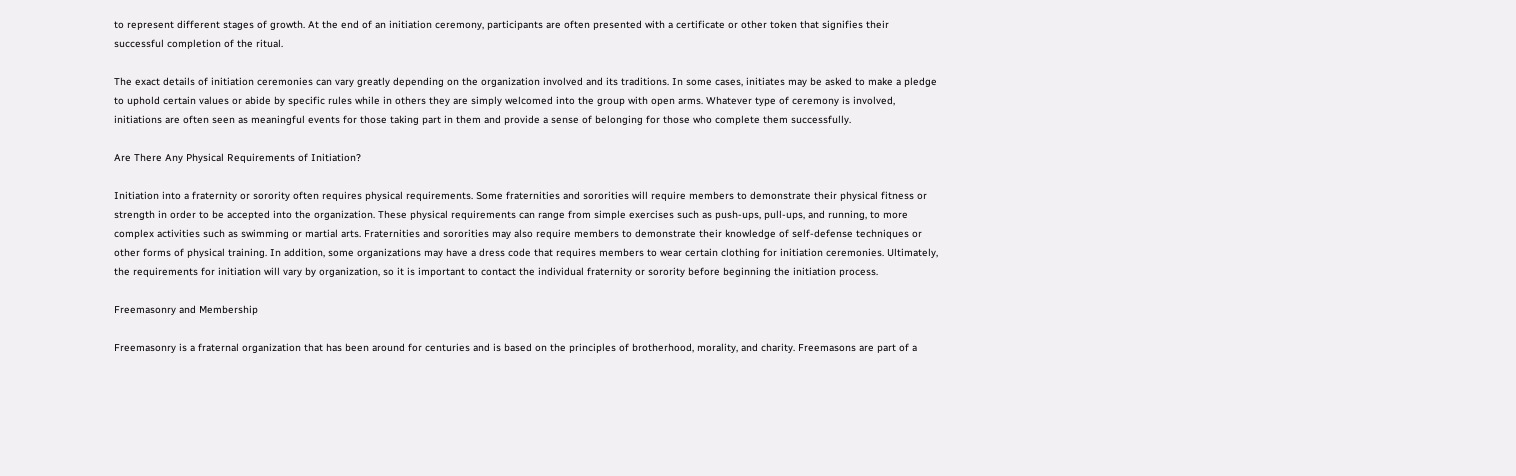to represent different stages of growth. At the end of an initiation ceremony, participants are often presented with a certificate or other token that signifies their successful completion of the ritual.

The exact details of initiation ceremonies can vary greatly depending on the organization involved and its traditions. In some cases, initiates may be asked to make a pledge to uphold certain values or abide by specific rules while in others they are simply welcomed into the group with open arms. Whatever type of ceremony is involved, initiations are often seen as meaningful events for those taking part in them and provide a sense of belonging for those who complete them successfully.

Are There Any Physical Requirements of Initiation?

Initiation into a fraternity or sorority often requires physical requirements. Some fraternities and sororities will require members to demonstrate their physical fitness or strength in order to be accepted into the organization. These physical requirements can range from simple exercises such as push-ups, pull-ups, and running, to more complex activities such as swimming or martial arts. Fraternities and sororities may also require members to demonstrate their knowledge of self-defense techniques or other forms of physical training. In addition, some organizations may have a dress code that requires members to wear certain clothing for initiation ceremonies. Ultimately, the requirements for initiation will vary by organization, so it is important to contact the individual fraternity or sorority before beginning the initiation process.

Freemasonry and Membership

Freemasonry is a fraternal organization that has been around for centuries and is based on the principles of brotherhood, morality, and charity. Freemasons are part of a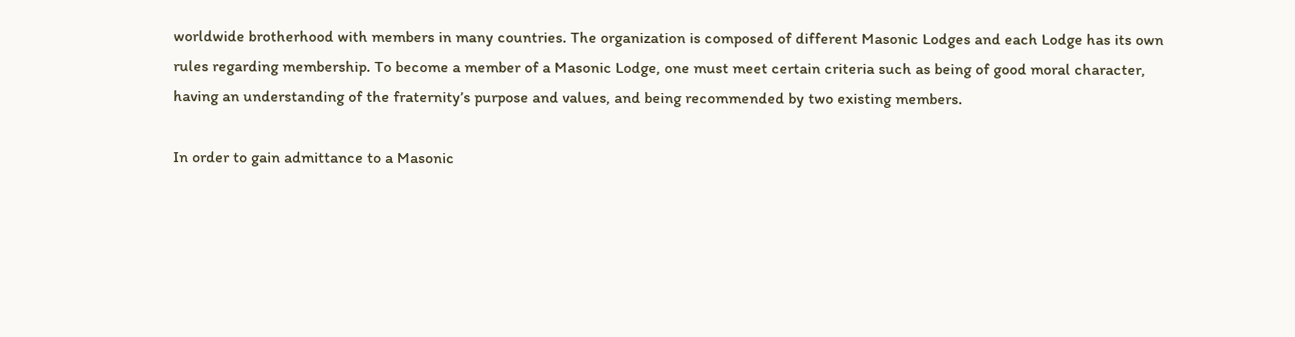worldwide brotherhood with members in many countries. The organization is composed of different Masonic Lodges and each Lodge has its own rules regarding membership. To become a member of a Masonic Lodge, one must meet certain criteria such as being of good moral character, having an understanding of the fraternity’s purpose and values, and being recommended by two existing members.

In order to gain admittance to a Masonic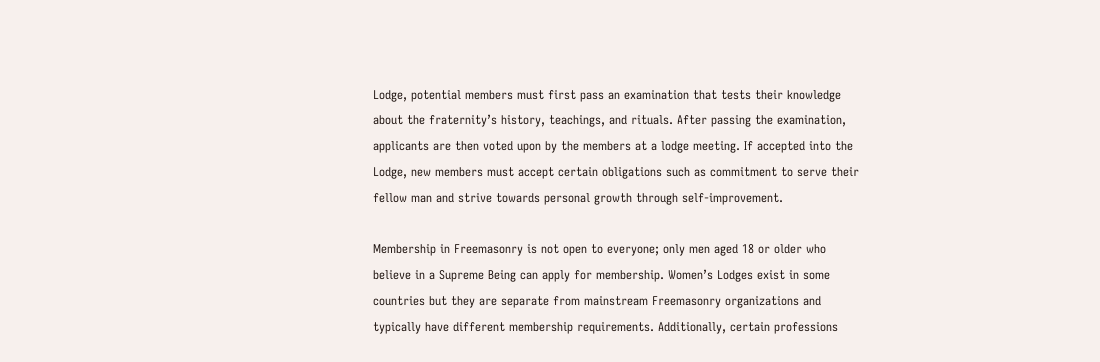Lodge, potential members must first pass an examination that tests their knowledge about the fraternity’s history, teachings, and rituals. After passing the examination, applicants are then voted upon by the members at a lodge meeting. If accepted into the Lodge, new members must accept certain obligations such as commitment to serve their fellow man and strive towards personal growth through self-improvement.

Membership in Freemasonry is not open to everyone; only men aged 18 or older who believe in a Supreme Being can apply for membership. Women’s Lodges exist in some countries but they are separate from mainstream Freemasonry organizations and typically have different membership requirements. Additionally, certain professions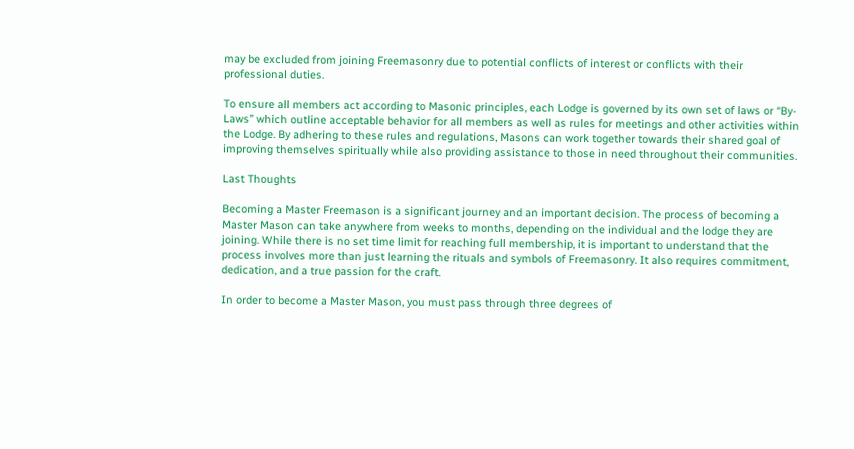may be excluded from joining Freemasonry due to potential conflicts of interest or conflicts with their professional duties.

To ensure all members act according to Masonic principles, each Lodge is governed by its own set of laws or “By-Laws” which outline acceptable behavior for all members as well as rules for meetings and other activities within the Lodge. By adhering to these rules and regulations, Masons can work together towards their shared goal of improving themselves spiritually while also providing assistance to those in need throughout their communities.

Last Thoughts

Becoming a Master Freemason is a significant journey and an important decision. The process of becoming a Master Mason can take anywhere from weeks to months, depending on the individual and the lodge they are joining. While there is no set time limit for reaching full membership, it is important to understand that the process involves more than just learning the rituals and symbols of Freemasonry. It also requires commitment, dedication, and a true passion for the craft.

In order to become a Master Mason, you must pass through three degrees of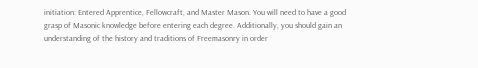initiation: Entered Apprentice, Fellowcraft, and Master Mason. You will need to have a good grasp of Masonic knowledge before entering each degree. Additionally, you should gain an understanding of the history and traditions of Freemasonry in order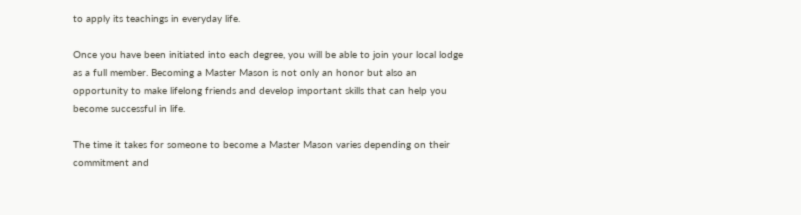to apply its teachings in everyday life.

Once you have been initiated into each degree, you will be able to join your local lodge as a full member. Becoming a Master Mason is not only an honor but also an opportunity to make lifelong friends and develop important skills that can help you become successful in life.

The time it takes for someone to become a Master Mason varies depending on their commitment and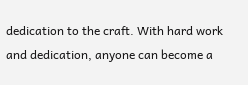dedication to the craft. With hard work and dedication, anyone can become a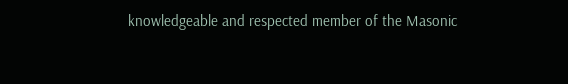knowledgeable and respected member of the Masonic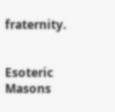fraternity.


Esoteric Masons